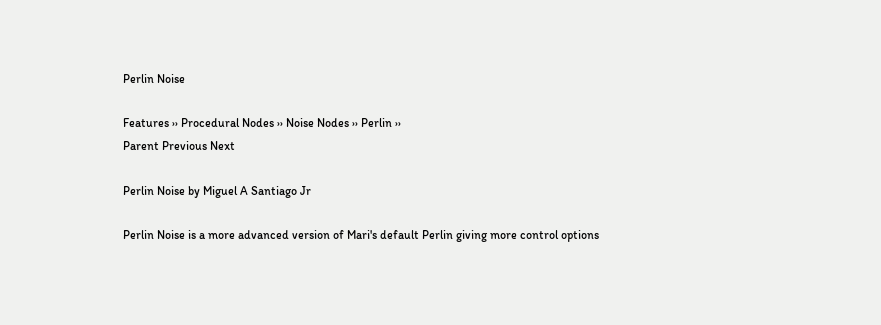Perlin Noise

Features ›› Procedural Nodes ›› Noise Nodes ›› Perlin ››
Parent Previous Next

Perlin Noise by Miguel A Santiago Jr

Perlin Noise is a more advanced version of Mari's default Perlin giving more control options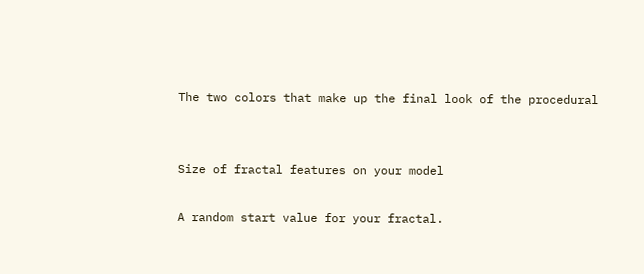The two colors that make up the final look of the procedural


Size of fractal features on your model

A random start value for your fractal.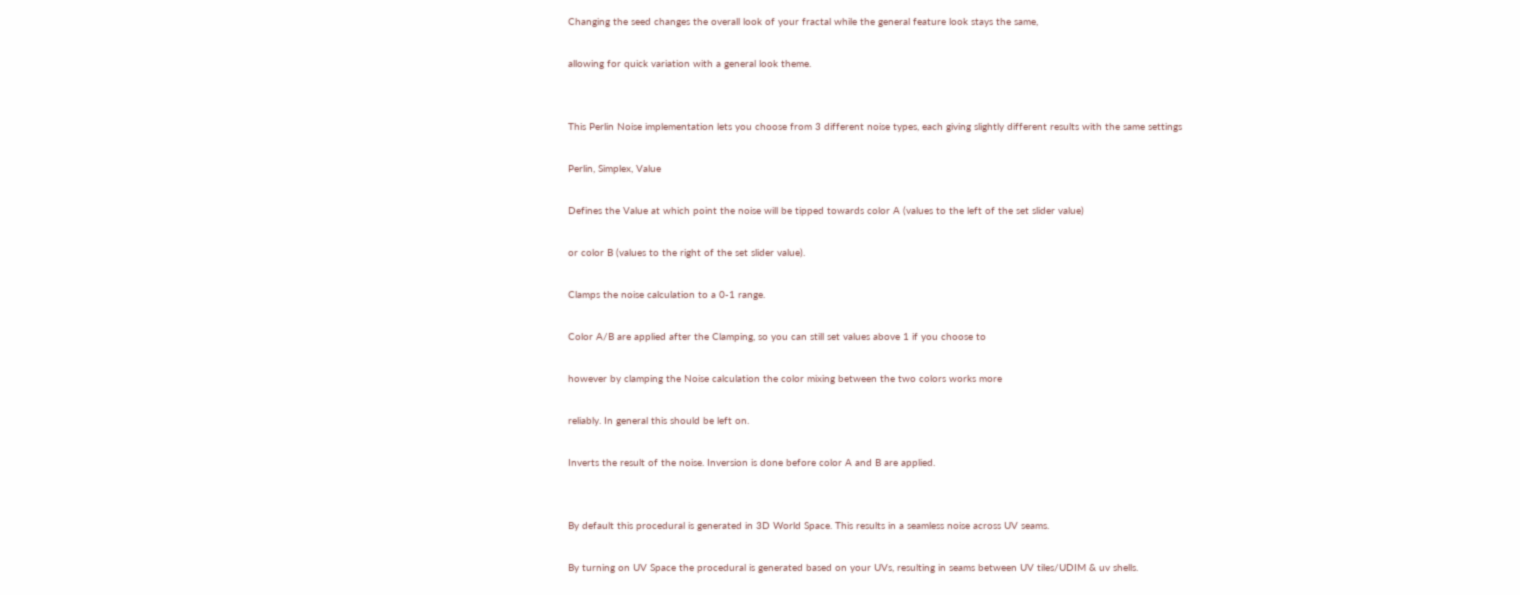Changing the seed changes the overall look of your fractal while the general feature look stays the same,

allowing for quick variation with a general look theme.


This Perlin Noise implementation lets you choose from 3 different noise types, each giving slightly different results with the same settings

Perlin, Simplex, Value

Defines the Value at which point the noise will be tipped towards color A (values to the left of the set slider value)

or color B (values to the right of the set slider value).

Clamps the noise calculation to a 0-1 range.

Color A/B are applied after the Clamping, so you can still set values above 1 if you choose to

however by clamping the Noise calculation the color mixing between the two colors works more

reliably. In general this should be left on.

Inverts the result of the noise. Inversion is done before color A and B are applied.


By default this procedural is generated in 3D World Space. This results in a seamless noise across UV seams.

By turning on UV Space the procedural is generated based on your UVs, resulting in seams between UV tiles/UDIM & uv shells.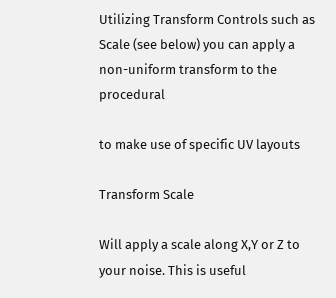Utilizing Transform Controls such as Scale (see below) you can apply a non-uniform transform to the procedural

to make use of specific UV layouts

Transform Scale

Will apply a scale along X,Y or Z to your noise. This is useful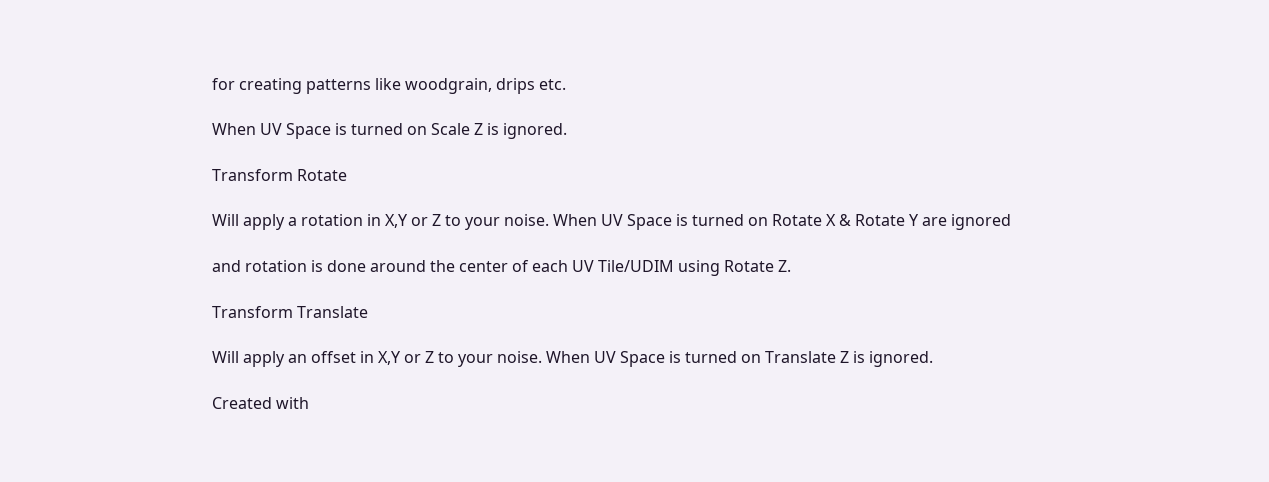for creating patterns like woodgrain, drips etc.

When UV Space is turned on Scale Z is ignored.

Transform Rotate

Will apply a rotation in X,Y or Z to your noise. When UV Space is turned on Rotate X & Rotate Y are ignored

and rotation is done around the center of each UV Tile/UDIM using Rotate Z.

Transform Translate

Will apply an offset in X,Y or Z to your noise. When UV Space is turned on Translate Z is ignored.

Created with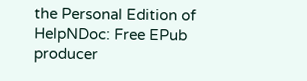the Personal Edition of HelpNDoc: Free EPub producer